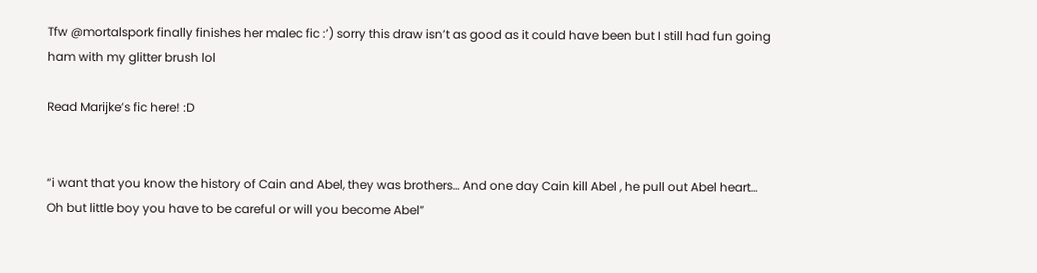Tfw @mortalspork finally finishes her malec fic :’) sorry this draw isn’t as good as it could have been but I still had fun going ham with my glitter brush lol

Read Marijke’s fic here! :D


“i want that you know the history of Cain and Abel, they was brothers… And one day Cain kill Abel , he pull out Abel heart… Oh but little boy you have to be careful or will you become Abel”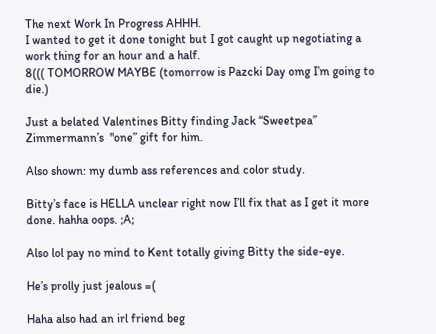The next Work In Progress AHHH.
I wanted to get it done tonight but I got caught up negotiating a work thing for an hour and a half.
8((( TOMORROW MAYBE (tomorrow is Pazcki Day omg I’m going to die.)

Just a belated Valentines Bitty finding Jack “Sweetpea” Zimmermann’s  "one” gift for him.

Also shown: my dumb ass references and color study.

Bitty’s face is HELLA unclear right now I’ll fix that as I get it more done. hahha oops. ;A;

Also lol pay no mind to Kent totally giving Bitty the side-eye.

He’s prolly just jealous =(

Haha also had an irl friend beg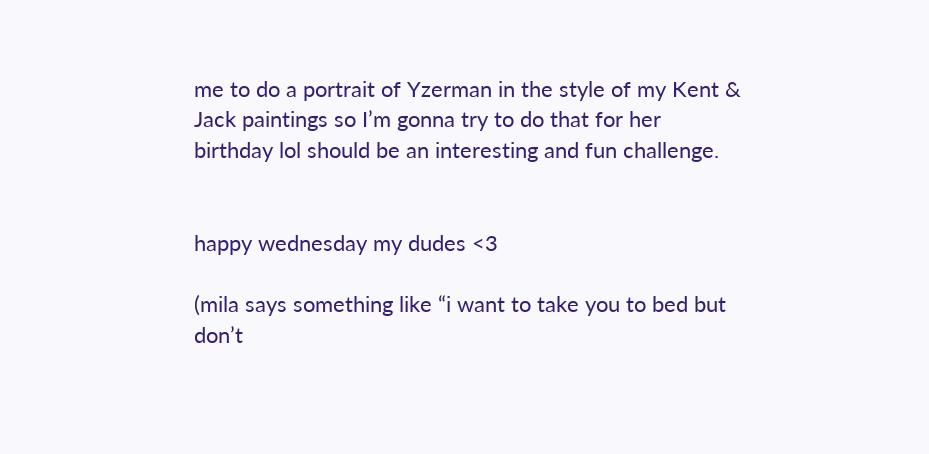me to do a portrait of Yzerman in the style of my Kent & Jack paintings so I’m gonna try to do that for her birthday lol should be an interesting and fun challenge.


happy wednesday my dudes <3

(mila says something like “i want to take you to bed but don’t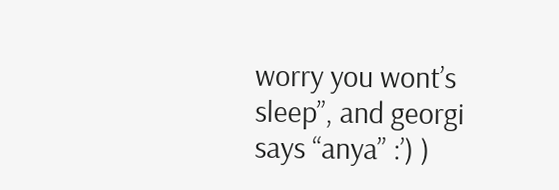worry you wont’s sleep”, and georgi says “anya” :’) )